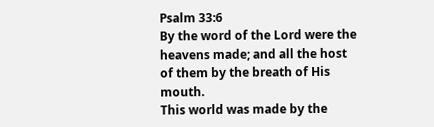Psalm 33:6
By the word of the Lord were the heavens made; and all the host of them by the breath of His mouth.
This world was made by the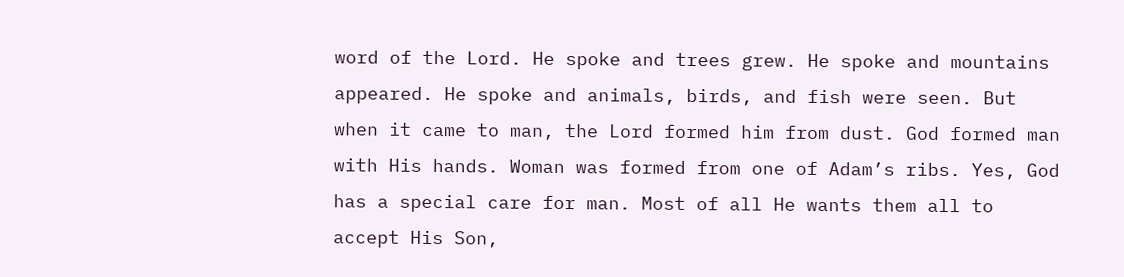word of the Lord. He spoke and trees grew. He spoke and mountains appeared. He spoke and animals, birds, and fish were seen. But when it came to man, the Lord formed him from dust. God formed man with His hands. Woman was formed from one of Adam’s ribs. Yes, God has a special care for man. Most of all He wants them all to accept His Son,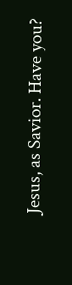Jesus, as Savior. Have you?